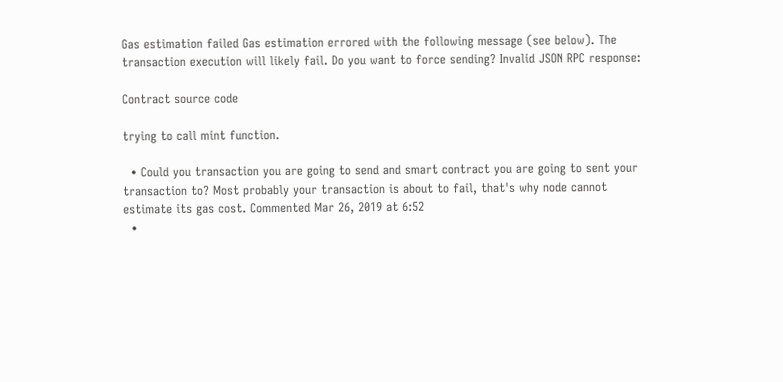Gas estimation failed Gas estimation errored with the following message (see below). The transaction execution will likely fail. Do you want to force sending? Invalid JSON RPC response:

Contract source code

trying to call mint function.

  • Could you transaction you are going to send and smart contract you are going to sent your transaction to? Most probably your transaction is about to fail, that's why node cannot estimate its gas cost. Commented Mar 26, 2019 at 6:52
  •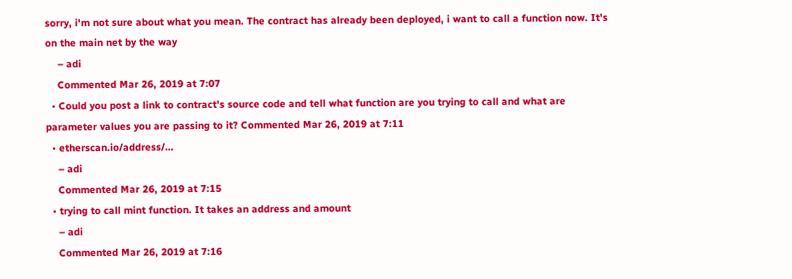sorry, i'm not sure about what you mean. The contract has already been deployed, i want to call a function now. It's on the main net by the way
    – adi
    Commented Mar 26, 2019 at 7:07
  • Could you post a link to contract's source code and tell what function are you trying to call and what are parameter values you are passing to it? Commented Mar 26, 2019 at 7:11
  • etherscan.io/address/…
    – adi
    Commented Mar 26, 2019 at 7:15
  • trying to call mint function. It takes an address and amount
    – adi
    Commented Mar 26, 2019 at 7:16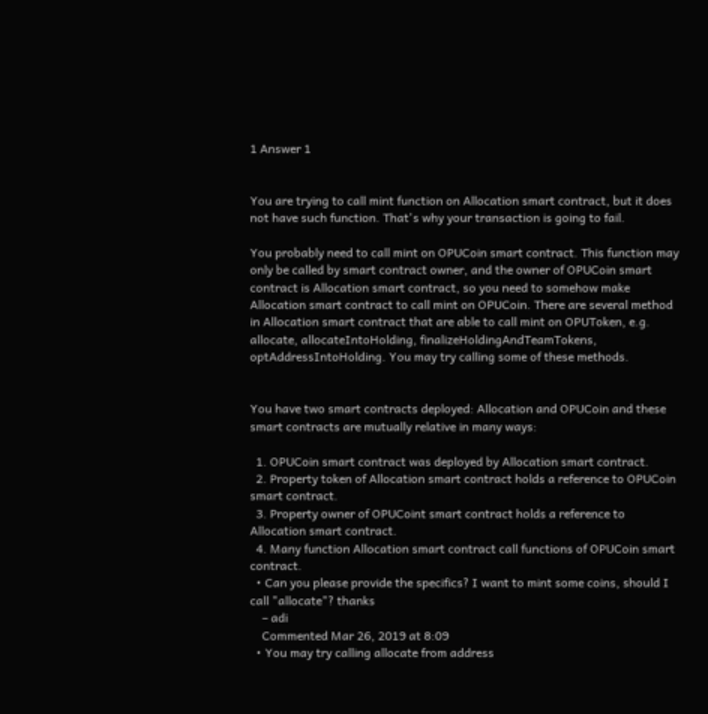1 Answer 1


You are trying to call mint function on Allocation smart contract, but it does not have such function. That's why your transaction is going to fail.

You probably need to call mint on OPUCoin smart contract. This function may only be called by smart contract owner, and the owner of OPUCoin smart contract is Allocation smart contract, so you need to somehow make Allocation smart contract to call mint on OPUCoin. There are several method in Allocation smart contract that are able to call mint on OPUToken, e.g. allocate, allocateIntoHolding, finalizeHoldingAndTeamTokens, optAddressIntoHolding. You may try calling some of these methods.


You have two smart contracts deployed: Allocation and OPUCoin and these smart contracts are mutually relative in many ways:

  1. OPUCoin smart contract was deployed by Allocation smart contract.
  2. Property token of Allocation smart contract holds a reference to OPUCoin smart contract.
  3. Property owner of OPUCoint smart contract holds a reference to Allocation smart contract.
  4. Many function Allocation smart contract call functions of OPUCoin smart contract.
  • Can you please provide the specifics? I want to mint some coins, should I call "allocate"? thanks
    – adi
    Commented Mar 26, 2019 at 8:09
  • You may try calling allocate from address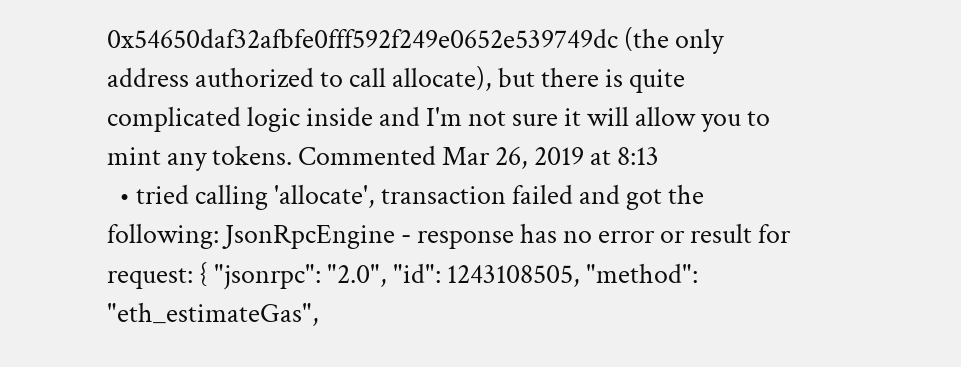0x54650daf32afbfe0fff592f249e0652e539749dc (the only address authorized to call allocate), but there is quite complicated logic inside and I'm not sure it will allow you to mint any tokens. Commented Mar 26, 2019 at 8:13
  • tried calling 'allocate', transaction failed and got the following: JsonRpcEngine - response has no error or result for request: { "jsonrpc": "2.0", "id": 1243108505, "method": "eth_estimateGas",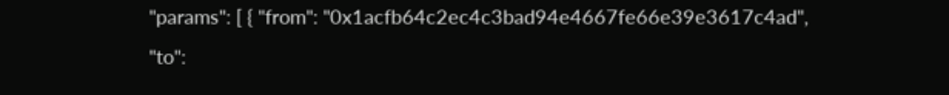"params": [ { "from": "0x1acfb64c2ec4c3bad94e4667fe66e39e3617c4ad", "to":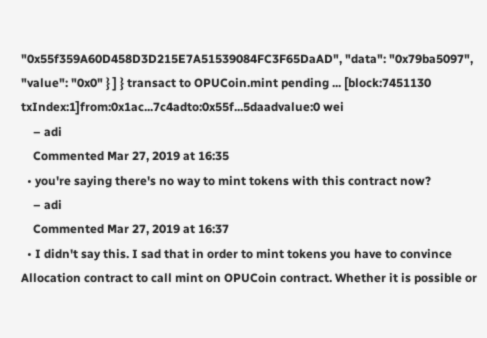"0x55f359A60D458D3D215E7A51539084FC3F65DaAD", "data": "0x79ba5097", "value": "0x0" } ] } transact to OPUCoin.mint pending ... [block:7451130 txIndex:1]from:0x1ac...7c4adto:0x55f...5daadvalue:0 wei
    – adi
    Commented Mar 27, 2019 at 16:35
  • you're saying there's no way to mint tokens with this contract now?
    – adi
    Commented Mar 27, 2019 at 16:37
  • I didn't say this. I sad that in order to mint tokens you have to convince Allocation contract to call mint on OPUCoin contract. Whether it is possible or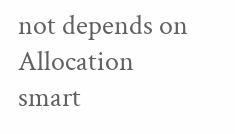not depends on Allocation smart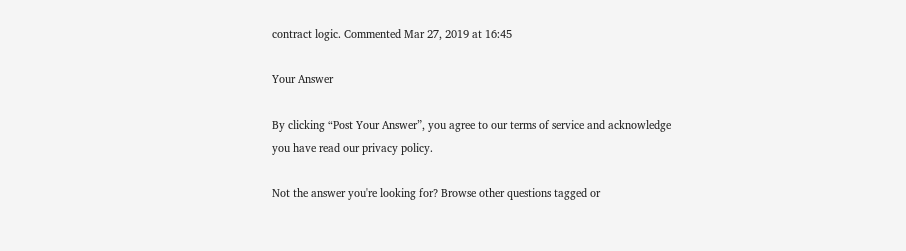contract logic. Commented Mar 27, 2019 at 16:45

Your Answer

By clicking “Post Your Answer”, you agree to our terms of service and acknowledge you have read our privacy policy.

Not the answer you're looking for? Browse other questions tagged or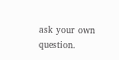ask your own question.